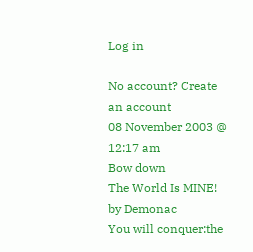Log in

No account? Create an account
08 November 2003 @ 12:17 am
Bow down
The World Is MINE! by Demonac
You will conquer:the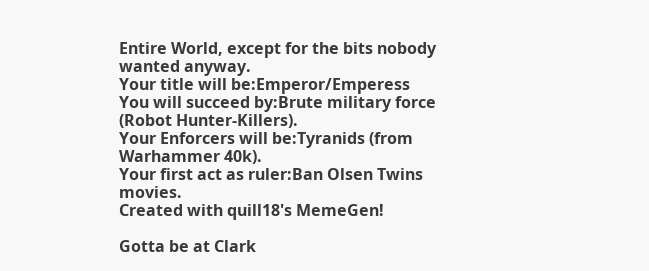Entire World, except for the bits nobody wanted anyway.
Your title will be:Emperor/Emperess
You will succeed by:Brute military force (Robot Hunter-Killers).
Your Enforcers will be:Tyranids (from Warhammer 40k).
Your first act as ruler:Ban Olsen Twins movies.
Created with quill18's MemeGen!

Gotta be at Clark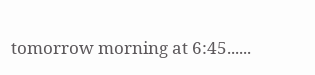tomorrow morning at 6:45......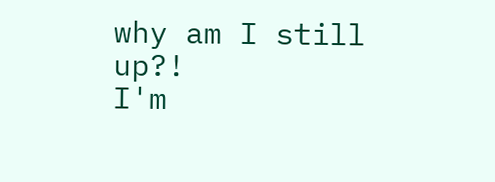why am I still up?!
I'm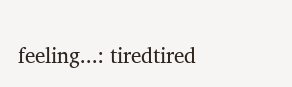feeling...: tiredtired